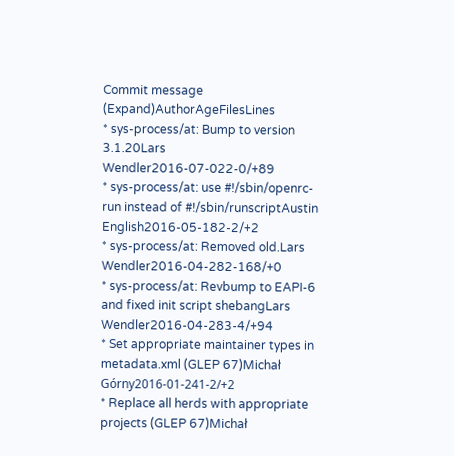Commit message (Expand)AuthorAgeFilesLines
* sys-process/at: Bump to version 3.1.20Lars Wendler2016-07-022-0/+89
* sys-process/at: use #!/sbin/openrc-run instead of #!/sbin/runscriptAustin English2016-05-182-2/+2
* sys-process/at: Removed old.Lars Wendler2016-04-282-168/+0
* sys-process/at: Revbump to EAPI-6 and fixed init script shebangLars Wendler2016-04-283-4/+94
* Set appropriate maintainer types in metadata.xml (GLEP 67)Michał Górny2016-01-241-2/+2
* Replace all herds with appropriate projects (GLEP 67)Michał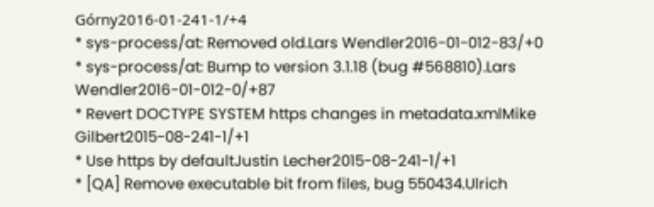Górny2016-01-241-1/+4
* sys-process/at: Removed old.Lars Wendler2016-01-012-83/+0
* sys-process/at: Bump to version 3.1.18 (bug #568810).Lars Wendler2016-01-012-0/+87
* Revert DOCTYPE SYSTEM https changes in metadata.xmlMike Gilbert2015-08-241-1/+1
* Use https by defaultJustin Lecher2015-08-241-1/+1
* [QA] Remove executable bit from files, bug 550434.Ulrich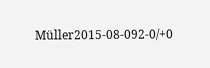Müller2015-08-092-0/+0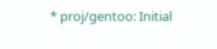* proj/gentoo: Initial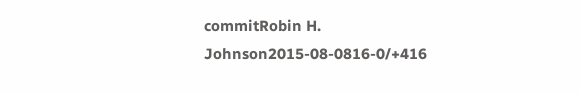commitRobin H. Johnson2015-08-0816-0/+416